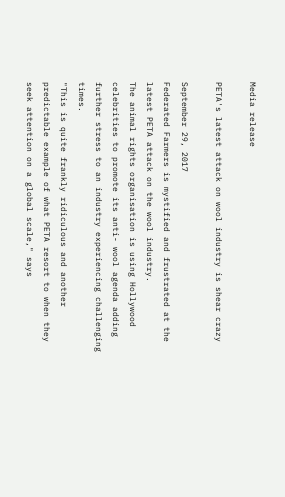Media release

PETA's latest attack on wool industry is shear crazy

September 29, 2017
Federated Farmers is mystified and frustrated at the latest PETA attack on the wool industry.
The animal rights organisation is using Hollywood celebrities to promote its anti- wool agenda adding further stress to an industry experiencing challenging times.
"This is quite frankly ridiculous and another predictable example of what PETA resort to when they seek attention on a global scale," says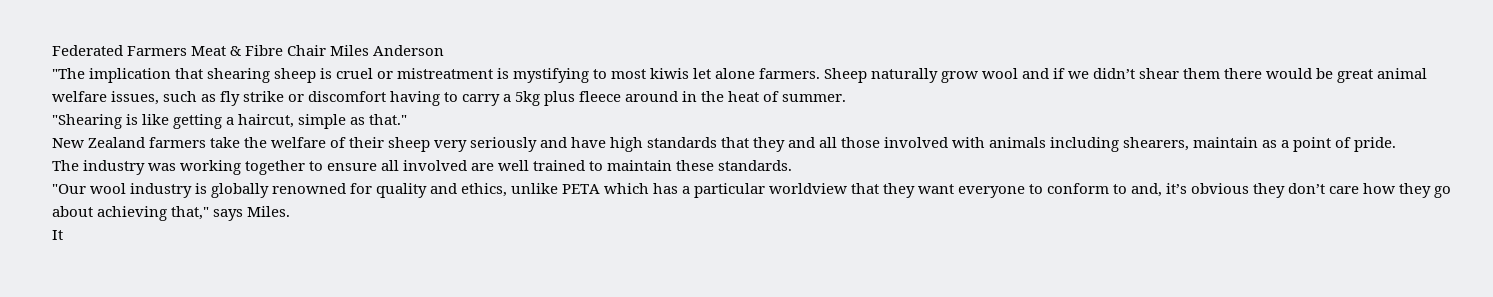Federated Farmers Meat & Fibre Chair Miles Anderson
"The implication that shearing sheep is cruel or mistreatment is mystifying to most kiwis let alone farmers. Sheep naturally grow wool and if we didn’t shear them there would be great animal welfare issues, such as fly strike or discomfort having to carry a 5kg plus fleece around in the heat of summer.
"Shearing is like getting a haircut, simple as that."
New Zealand farmers take the welfare of their sheep very seriously and have high standards that they and all those involved with animals including shearers, maintain as a point of pride.
The industry was working together to ensure all involved are well trained to maintain these standards.
"Our wool industry is globally renowned for quality and ethics, unlike PETA which has a particular worldview that they want everyone to conform to and, it’s obvious they don’t care how they go about achieving that," says Miles.
It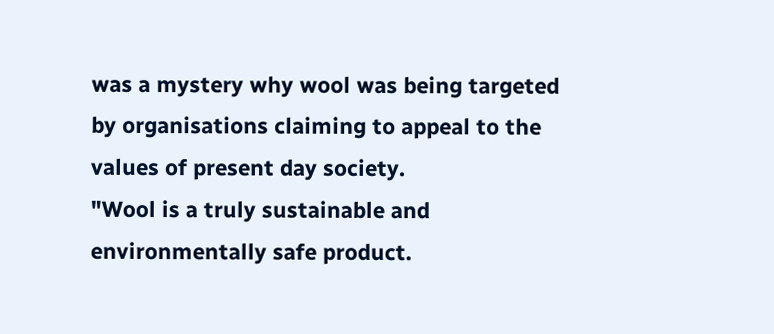was a mystery why wool was being targeted by organisations claiming to appeal to the values of present day society.
"Wool is a truly sustainable and environmentally safe product.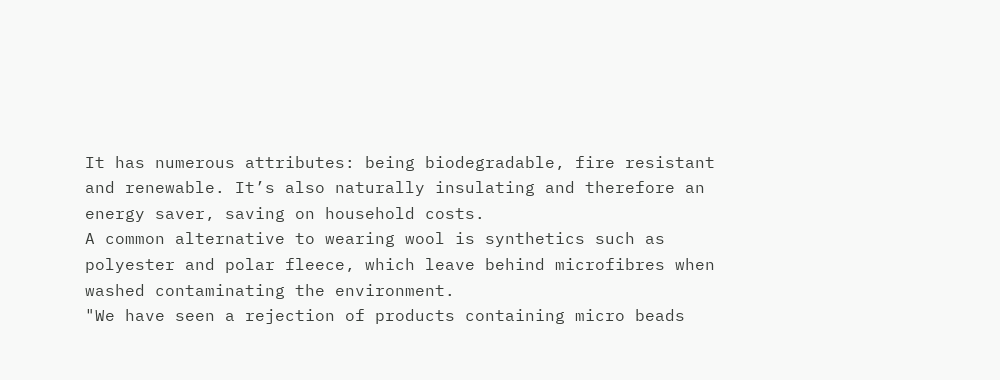It has numerous attributes: being biodegradable, fire resistant and renewable. It’s also naturally insulating and therefore an energy saver, saving on household costs.
A common alternative to wearing wool is synthetics such as polyester and polar fleece, which leave behind microfibres when washed contaminating the environment.
"We have seen a rejection of products containing micro beads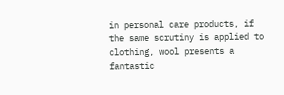in personal care products, if the same scrutiny is applied to clothing, wool presents a fantastic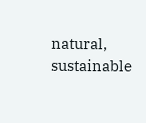natural, sustainable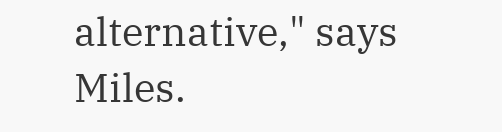alternative," says Miles.